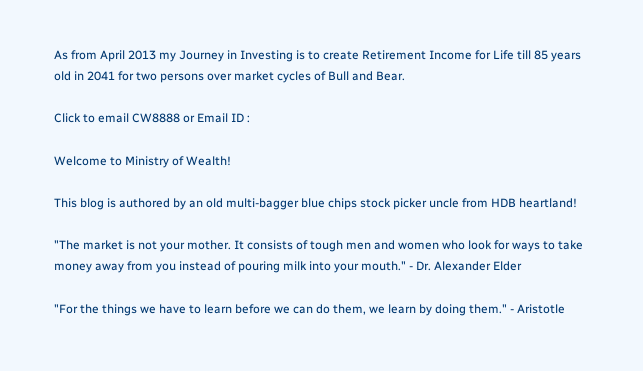As from April 2013 my Journey in Investing is to create Retirement Income for Life till 85 years old in 2041 for two persons over market cycles of Bull and Bear.

Click to email CW8888 or Email ID :

Welcome to Ministry of Wealth!

This blog is authored by an old multi-bagger blue chips stock picker uncle from HDB heartland!

"The market is not your mother. It consists of tough men and women who look for ways to take money away from you instead of pouring milk into your mouth." - Dr. Alexander Elder

"For the things we have to learn before we can do them, we learn by doing them." - Aristotle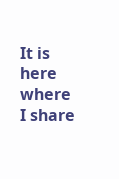It is here where I share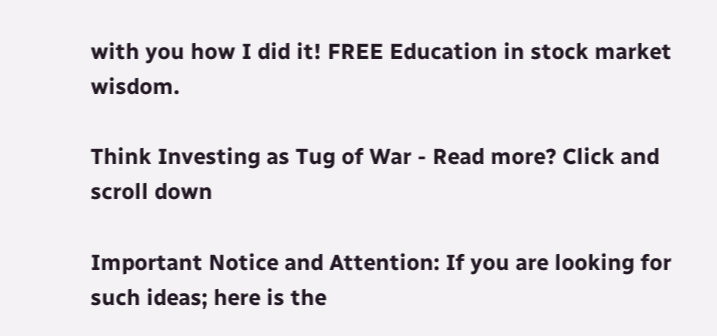with you how I did it! FREE Education in stock market wisdom.

Think Investing as Tug of War - Read more? Click and scroll down

Important Notice and Attention: If you are looking for such ideas; here is the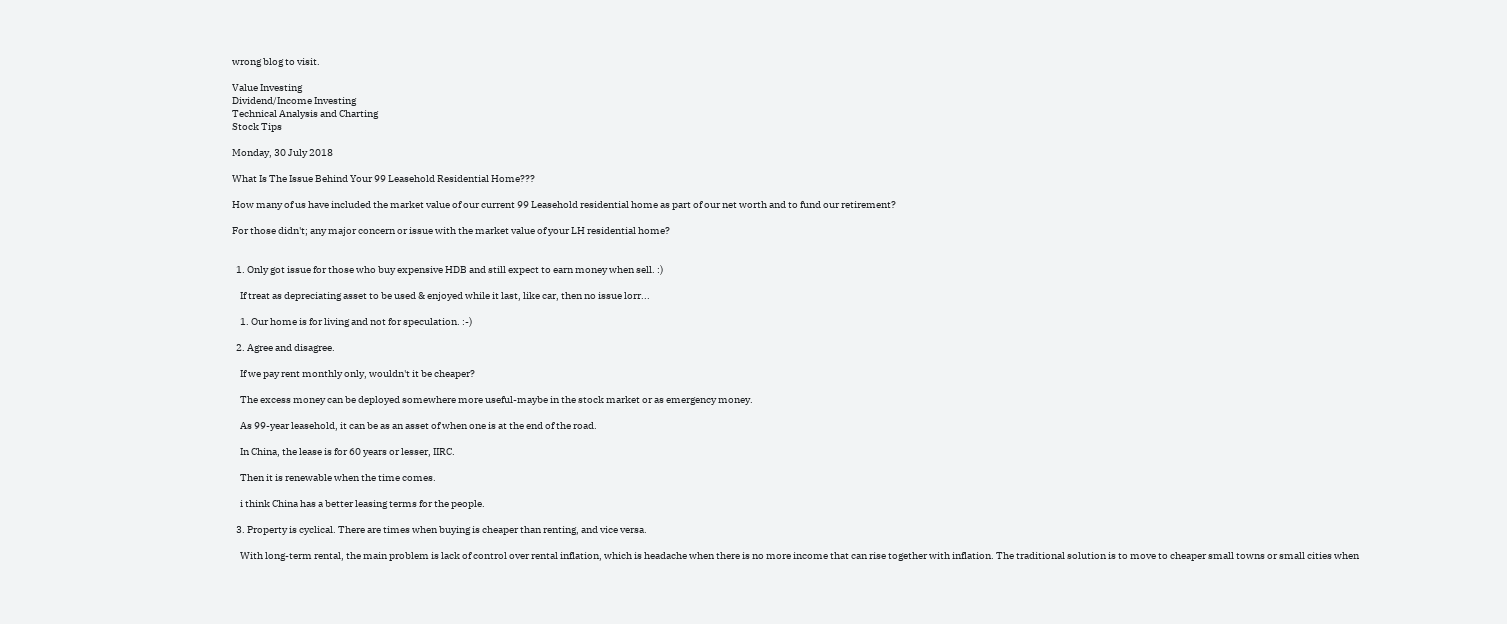wrong blog to visit.

Value Investing
Dividend/Income Investing
Technical Analysis and Charting
Stock Tips

Monday, 30 July 2018

What Is The Issue Behind Your 99 Leasehold Residential Home???

How many of us have included the market value of our current 99 Leasehold residential home as part of our net worth and to fund our retirement?

For those didn't; any major concern or issue with the market value of your LH residential home?


  1. Only got issue for those who buy expensive HDB and still expect to earn money when sell. :)

    If treat as depreciating asset to be used & enjoyed while it last, like car, then no issue lorr...

    1. Our home is for living and not for speculation. :-)

  2. Agree and disagree.

    If we pay rent monthly only, wouldn't it be cheaper?

    The excess money can be deployed somewhere more useful-maybe in the stock market or as emergency money.

    As 99-year leasehold, it can be as an asset of when one is at the end of the road.

    In China, the lease is for 60 years or lesser, IIRC.

    Then it is renewable when the time comes.

    i think China has a better leasing terms for the people.

  3. Property is cyclical. There are times when buying is cheaper than renting, and vice versa.

    With long-term rental, the main problem is lack of control over rental inflation, which is headache when there is no more income that can rise together with inflation. The traditional solution is to move to cheaper small towns or small cities when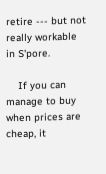retire --- but not really workable in S'pore.

    If you can manage to buy when prices are cheap, it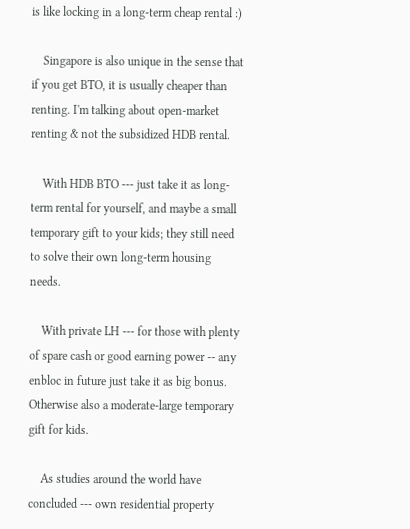is like locking in a long-term cheap rental :)

    Singapore is also unique in the sense that if you get BTO, it is usually cheaper than renting. I'm talking about open-market renting & not the subsidized HDB rental.

    With HDB BTO --- just take it as long-term rental for yourself, and maybe a small temporary gift to your kids; they still need to solve their own long-term housing needs.

    With private LH --- for those with plenty of spare cash or good earning power -- any enbloc in future just take it as big bonus. Otherwise also a moderate-large temporary gift for kids.

    As studies around the world have concluded --- own residential property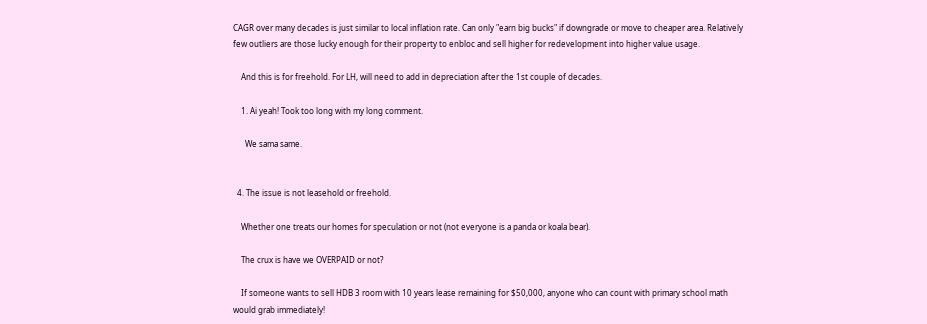CAGR over many decades is just similar to local inflation rate. Can only "earn big bucks" if downgrade or move to cheaper area. Relatively few outliers are those lucky enough for their property to enbloc and sell higher for redevelopment into higher value usage.

    And this is for freehold. For LH, will need to add in depreciation after the 1st couple of decades.

    1. Ai yeah! Took too long with my long comment.

      We sama same.


  4. The issue is not leasehold or freehold.

    Whether one treats our homes for speculation or not (not everyone is a panda or koala bear).

    The crux is have we OVERPAID or not?

    If someone wants to sell HDB 3 room with 10 years lease remaining for $50,000, anyone who can count with primary school math would grab immediately!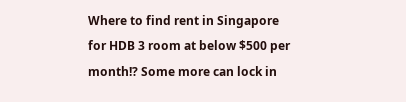Where to find rent in Singapore for HDB 3 room at below $500 per month!? Some more can lock in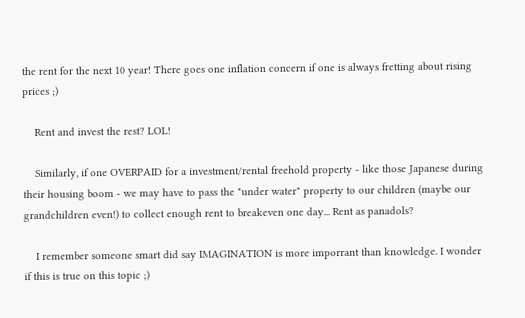the rent for the next 10 year! There goes one inflation concern if one is always fretting about rising prices ;)

    Rent and invest the rest? LOL!

    Similarly, if one OVERPAID for a investment/rental freehold property - like those Japanese during their housing boom - we may have to pass the "under water" property to our children (maybe our grandchildren even!) to collect enough rent to breakeven one day... Rent as panadols?

    I remember someone smart did say IMAGINATION is more imporrant than knowledge. I wonder if this is true on this topic ;)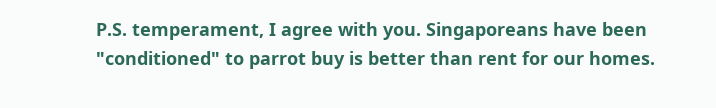P.S. temperament, I agree with you. Singaporeans have been "conditioned" to parrot buy is better than rent for our homes.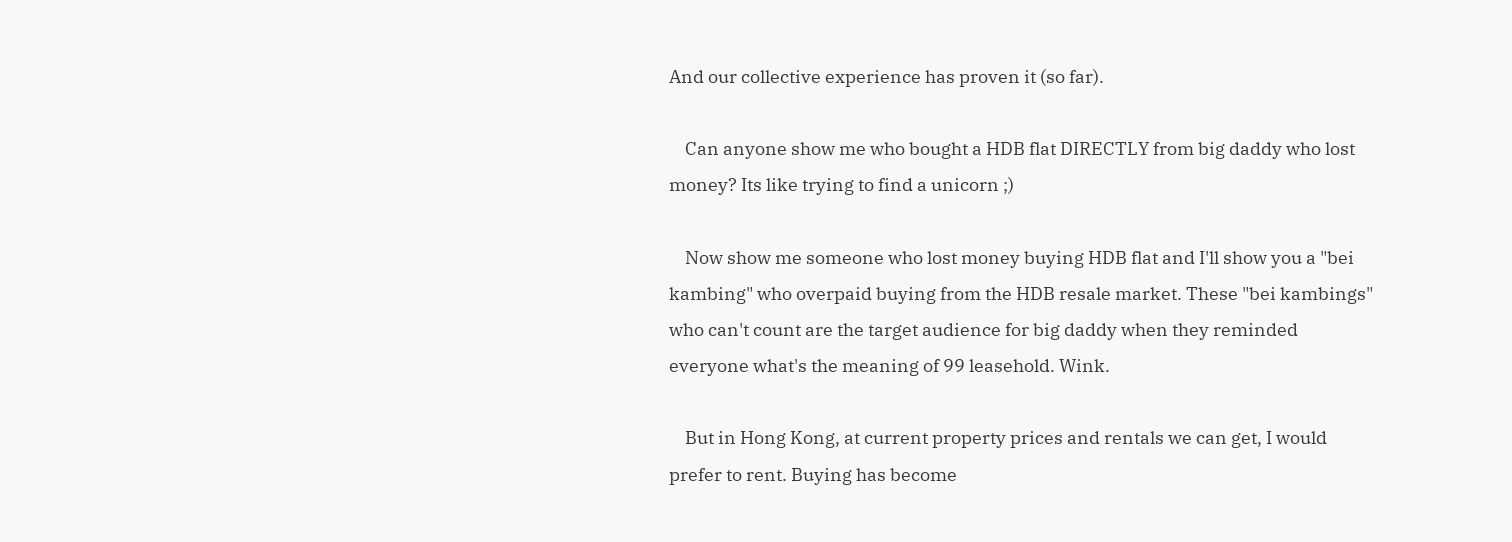And our collective experience has proven it (so far).

    Can anyone show me who bought a HDB flat DIRECTLY from big daddy who lost money? Its like trying to find a unicorn ;)

    Now show me someone who lost money buying HDB flat and I'll show you a "bei kambing" who overpaid buying from the HDB resale market. These "bei kambings" who can't count are the target audience for big daddy when they reminded everyone what's the meaning of 99 leasehold. Wink.

    But in Hong Kong, at current property prices and rentals we can get, I would prefer to rent. Buying has become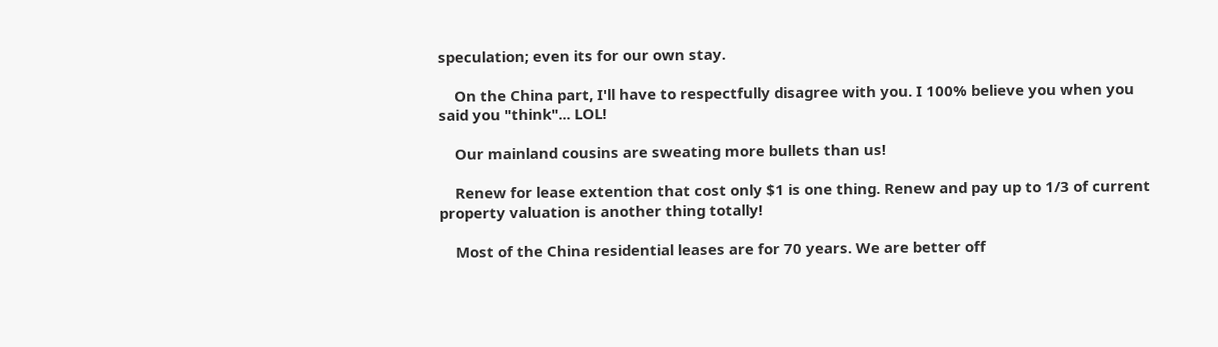speculation; even its for our own stay.

    On the China part, I'll have to respectfully disagree with you. I 100% believe you when you said you "think"... LOL!

    Our mainland cousins are sweating more bullets than us!

    Renew for lease extention that cost only $1 is one thing. Renew and pay up to 1/3 of current property valuation is another thing totally!

    Most of the China residential leases are for 70 years. We are better off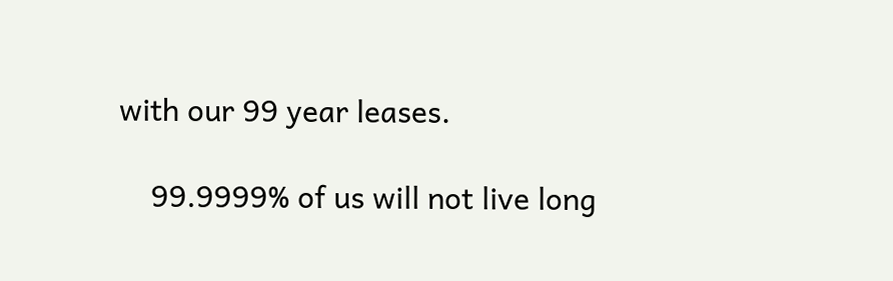with our 99 year leases.

    99.9999% of us will not live long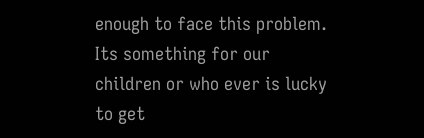enough to face this problem. Its something for our children or who ever is lucky to get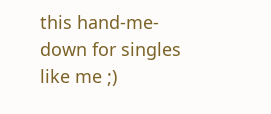this hand-me-down for singles like me ;)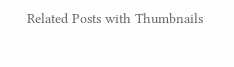Related Posts with Thumbnails